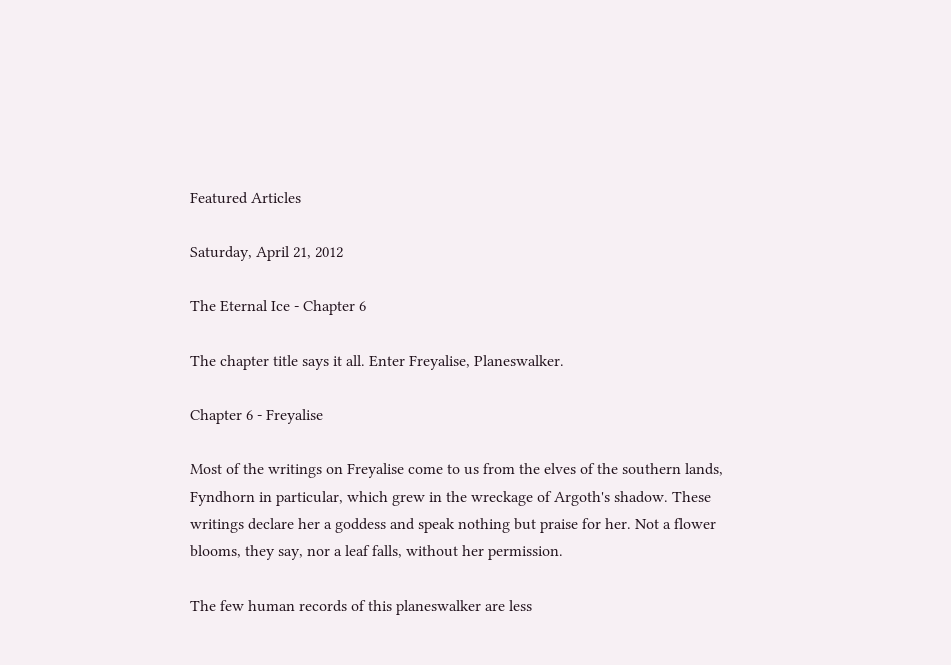Featured Articles

Saturday, April 21, 2012

The Eternal Ice - Chapter 6

The chapter title says it all. Enter Freyalise, Planeswalker.

Chapter 6 - Freyalise

Most of the writings on Freyalise come to us from the elves of the southern lands, Fyndhorn in particular, which grew in the wreckage of Argoth's shadow. These writings declare her a goddess and speak nothing but praise for her. Not a flower blooms, they say, nor a leaf falls, without her permission.

The few human records of this planeswalker are less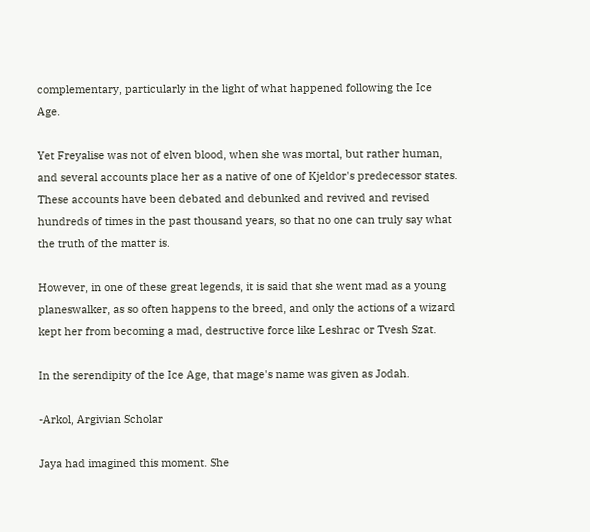complementary, particularly in the light of what happened following the Ice Age.

Yet Freyalise was not of elven blood, when she was mortal, but rather human, and several accounts place her as a native of one of Kjeldor's predecessor states. These accounts have been debated and debunked and revived and revised hundreds of times in the past thousand years, so that no one can truly say what the truth of the matter is.

However, in one of these great legends, it is said that she went mad as a young planeswalker, as so often happens to the breed, and only the actions of a wizard kept her from becoming a mad, destructive force like Leshrac or Tvesh Szat.

In the serendipity of the Ice Age, that mage's name was given as Jodah.

-Arkol, Argivian Scholar

Jaya had imagined this moment. She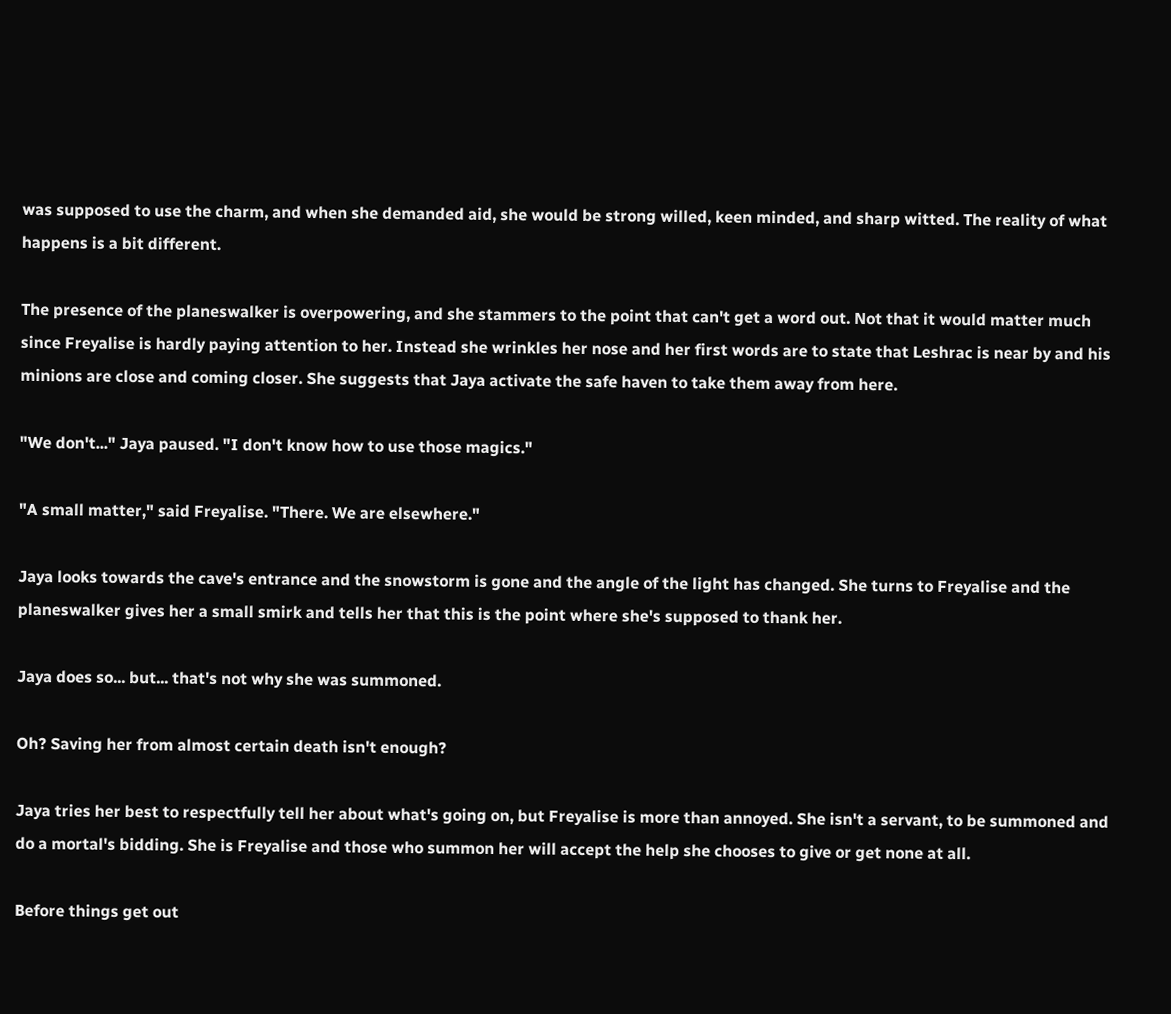was supposed to use the charm, and when she demanded aid, she would be strong willed, keen minded, and sharp witted. The reality of what happens is a bit different.

The presence of the planeswalker is overpowering, and she stammers to the point that can't get a word out. Not that it would matter much since Freyalise is hardly paying attention to her. Instead she wrinkles her nose and her first words are to state that Leshrac is near by and his minions are close and coming closer. She suggests that Jaya activate the safe haven to take them away from here.

"We don't..." Jaya paused. "I don't know how to use those magics."

"A small matter," said Freyalise. "There. We are elsewhere."

Jaya looks towards the cave's entrance and the snowstorm is gone and the angle of the light has changed. She turns to Freyalise and the planeswalker gives her a small smirk and tells her that this is the point where she's supposed to thank her.

Jaya does so... but... that's not why she was summoned.

Oh? Saving her from almost certain death isn't enough?

Jaya tries her best to respectfully tell her about what's going on, but Freyalise is more than annoyed. She isn't a servant, to be summoned and do a mortal's bidding. She is Freyalise and those who summon her will accept the help she chooses to give or get none at all.

Before things get out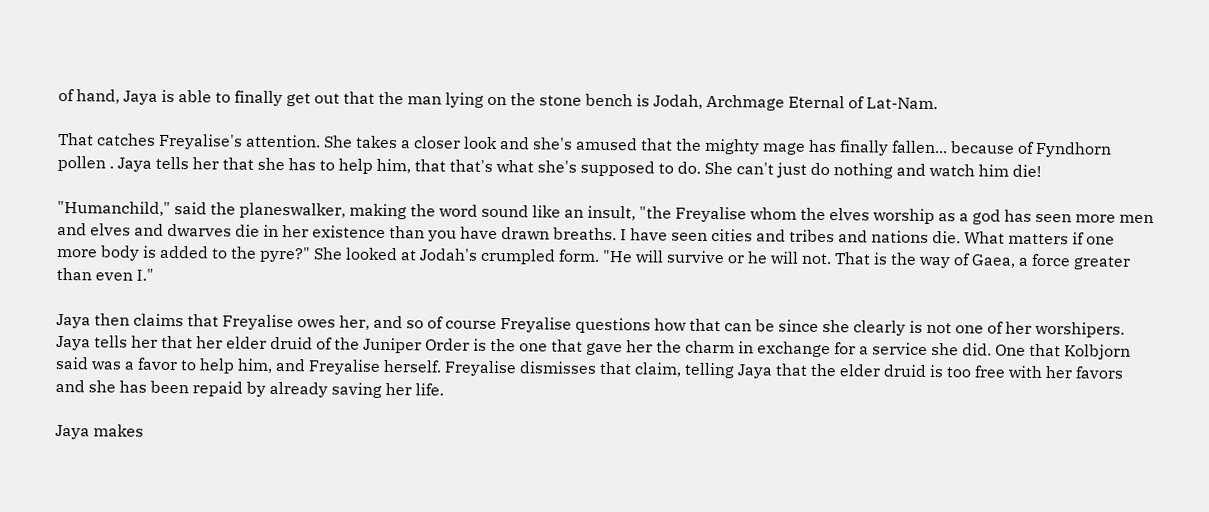of hand, Jaya is able to finally get out that the man lying on the stone bench is Jodah, Archmage Eternal of Lat-Nam.

That catches Freyalise's attention. She takes a closer look and she's amused that the mighty mage has finally fallen... because of Fyndhorn pollen . Jaya tells her that she has to help him, that that's what she's supposed to do. She can't just do nothing and watch him die!

"Humanchild," said the planeswalker, making the word sound like an insult, "the Freyalise whom the elves worship as a god has seen more men and elves and dwarves die in her existence than you have drawn breaths. I have seen cities and tribes and nations die. What matters if one more body is added to the pyre?" She looked at Jodah's crumpled form. "He will survive or he will not. That is the way of Gaea, a force greater than even I."

Jaya then claims that Freyalise owes her, and so of course Freyalise questions how that can be since she clearly is not one of her worshipers. Jaya tells her that her elder druid of the Juniper Order is the one that gave her the charm in exchange for a service she did. One that Kolbjorn said was a favor to help him, and Freyalise herself. Freyalise dismisses that claim, telling Jaya that the elder druid is too free with her favors and she has been repaid by already saving her life.

Jaya makes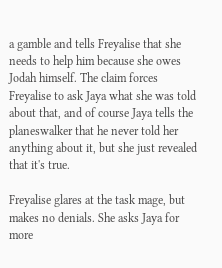a gamble and tells Freyalise that she needs to help him because she owes Jodah himself. The claim forces Freyalise to ask Jaya what she was told about that, and of course Jaya tells the planeswalker that he never told her anything about it, but she just revealed that it's true.

Freyalise glares at the task mage, but makes no denials. She asks Jaya for more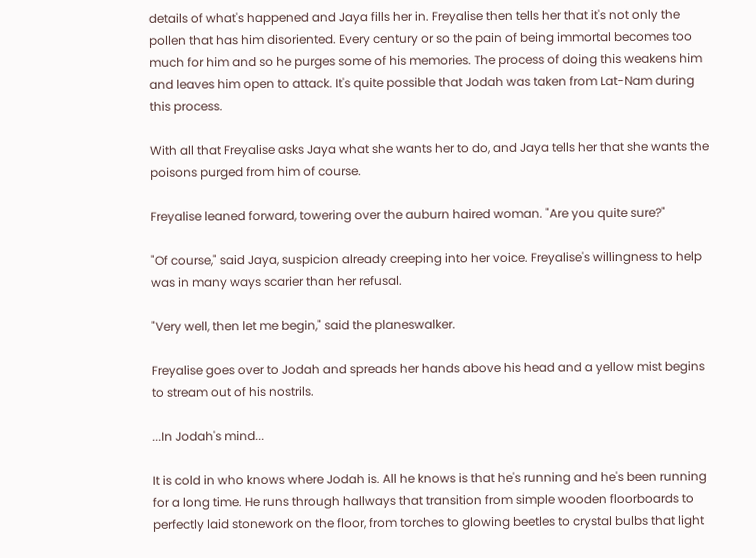details of what's happened and Jaya fills her in. Freyalise then tells her that it's not only the pollen that has him disoriented. Every century or so the pain of being immortal becomes too much for him and so he purges some of his memories. The process of doing this weakens him and leaves him open to attack. It's quite possible that Jodah was taken from Lat-Nam during this process.

With all that Freyalise asks Jaya what she wants her to do, and Jaya tells her that she wants the poisons purged from him of course.

Freyalise leaned forward, towering over the auburn haired woman. "Are you quite sure?"

"Of course," said Jaya, suspicion already creeping into her voice. Freyalise's willingness to help was in many ways scarier than her refusal.

"Very well, then let me begin," said the planeswalker.

Freyalise goes over to Jodah and spreads her hands above his head and a yellow mist begins to stream out of his nostrils.

...In Jodah's mind...

It is cold in who knows where Jodah is. All he knows is that he's running and he's been running for a long time. He runs through hallways that transition from simple wooden floorboards to perfectly laid stonework on the floor, from torches to glowing beetles to crystal bulbs that light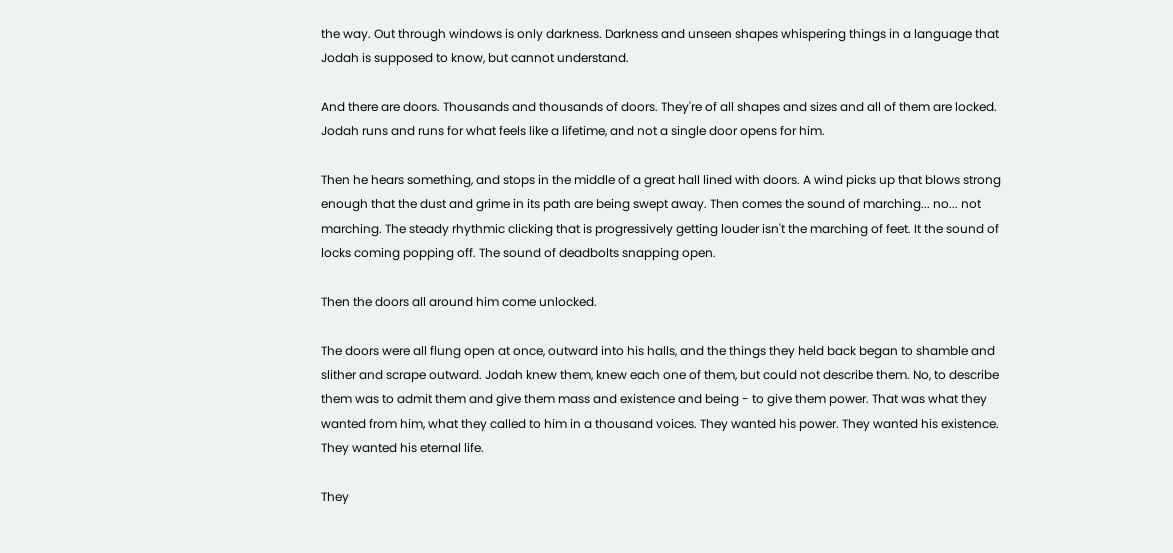the way. Out through windows is only darkness. Darkness and unseen shapes whispering things in a language that Jodah is supposed to know, but cannot understand.

And there are doors. Thousands and thousands of doors. They're of all shapes and sizes and all of them are locked. Jodah runs and runs for what feels like a lifetime, and not a single door opens for him.

Then he hears something, and stops in the middle of a great hall lined with doors. A wind picks up that blows strong enough that the dust and grime in its path are being swept away. Then comes the sound of marching... no... not marching. The steady rhythmic clicking that is progressively getting louder isn't the marching of feet. It the sound of locks coming popping off. The sound of deadbolts snapping open.

Then the doors all around him come unlocked.

The doors were all flung open at once, outward into his halls, and the things they held back began to shamble and slither and scrape outward. Jodah knew them, knew each one of them, but could not describe them. No, to describe them was to admit them and give them mass and existence and being - to give them power. That was what they wanted from him, what they called to him in a thousand voices. They wanted his power. They wanted his existence. They wanted his eternal life.

They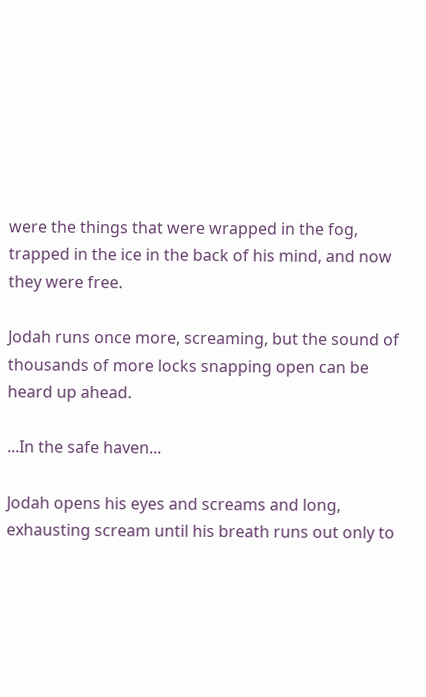were the things that were wrapped in the fog, trapped in the ice in the back of his mind, and now they were free.

Jodah runs once more, screaming, but the sound of thousands of more locks snapping open can be heard up ahead.

...In the safe haven...

Jodah opens his eyes and screams and long, exhausting scream until his breath runs out only to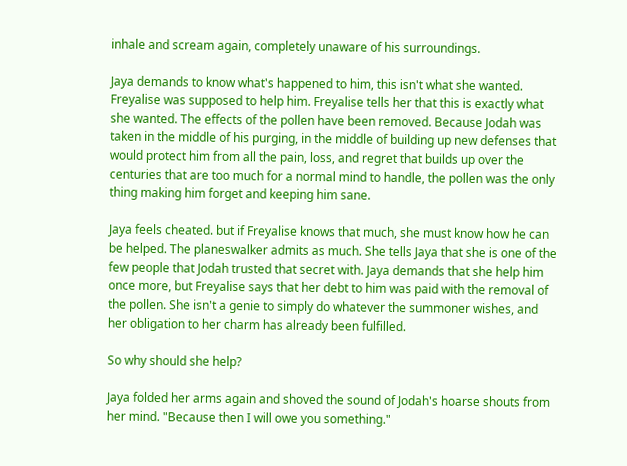inhale and scream again, completely unaware of his surroundings.

Jaya demands to know what's happened to him, this isn't what she wanted. Freyalise was supposed to help him. Freyalise tells her that this is exactly what she wanted. The effects of the pollen have been removed. Because Jodah was taken in the middle of his purging, in the middle of building up new defenses that would protect him from all the pain, loss, and regret that builds up over the centuries that are too much for a normal mind to handle, the pollen was the only thing making him forget and keeping him sane.

Jaya feels cheated. but if Freyalise knows that much, she must know how he can be helped. The planeswalker admits as much. She tells Jaya that she is one of the few people that Jodah trusted that secret with. Jaya demands that she help him once more, but Freyalise says that her debt to him was paid with the removal of the pollen. She isn't a genie to simply do whatever the summoner wishes, and her obligation to her charm has already been fulfilled.

So why should she help?

Jaya folded her arms again and shoved the sound of Jodah's hoarse shouts from her mind. "Because then I will owe you something."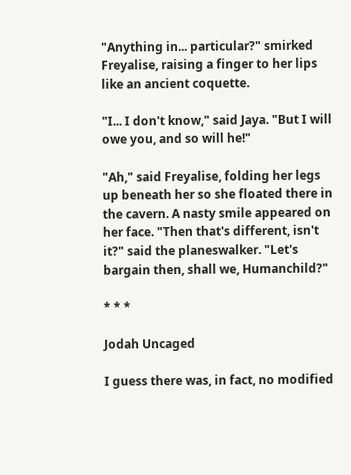"Anything in... particular?" smirked Freyalise, raising a finger to her lips like an ancient coquette.

"I... I don't know," said Jaya. "But I will owe you, and so will he!"

"Ah," said Freyalise, folding her legs up beneath her so she floated there in the cavern. A nasty smile appeared on her face. "Then that's different, isn't it?" said the planeswalker. "Let's bargain then, shall we, Humanchild?"

* * *

Jodah Uncaged

I guess there was, in fact, no modified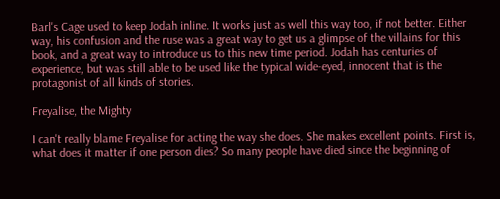Barl's Cage used to keep Jodah inline. It works just as well this way too, if not better. Either way, his confusion and the ruse was a great way to get us a glimpse of the villains for this book, and a great way to introduce us to this new time period. Jodah has centuries of experience, but was still able to be used like the typical wide-eyed, innocent that is the protagonist of all kinds of stories.

Freyalise, the Mighty

I can't really blame Freyalise for acting the way she does. She makes excellent points. First is, what does it matter if one person dies? So many people have died since the beginning of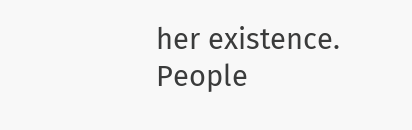her existence. People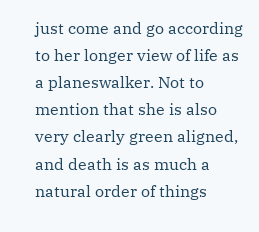just come and go according to her longer view of life as a planeswalker. Not to mention that she is also very clearly green aligned, and death is as much a natural order of things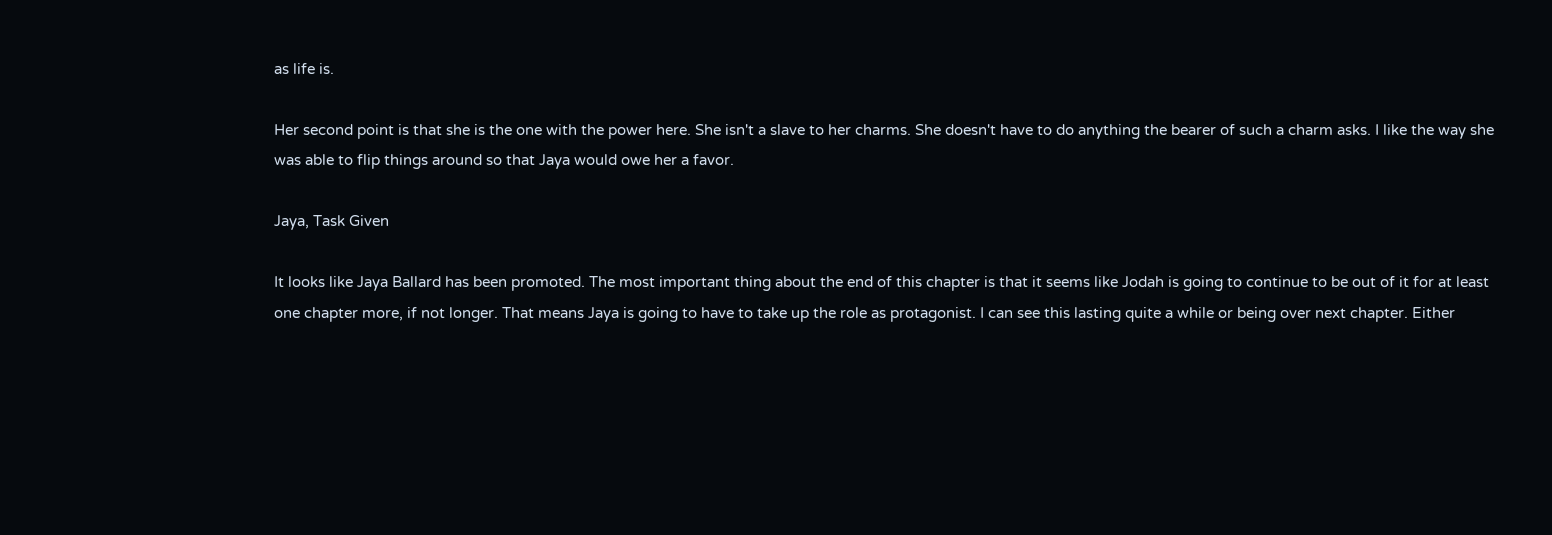as life is.

Her second point is that she is the one with the power here. She isn't a slave to her charms. She doesn't have to do anything the bearer of such a charm asks. I like the way she was able to flip things around so that Jaya would owe her a favor.

Jaya, Task Given

It looks like Jaya Ballard has been promoted. The most important thing about the end of this chapter is that it seems like Jodah is going to continue to be out of it for at least one chapter more, if not longer. That means Jaya is going to have to take up the role as protagonist. I can see this lasting quite a while or being over next chapter. Either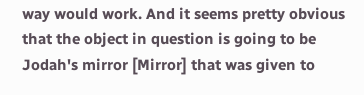way would work. And it seems pretty obvious that the object in question is going to be Jodah's mirror [Mirror] that was given to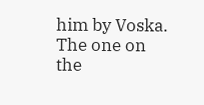him by Voska. The one on the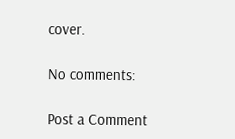cover.

No comments:

Post a Comment